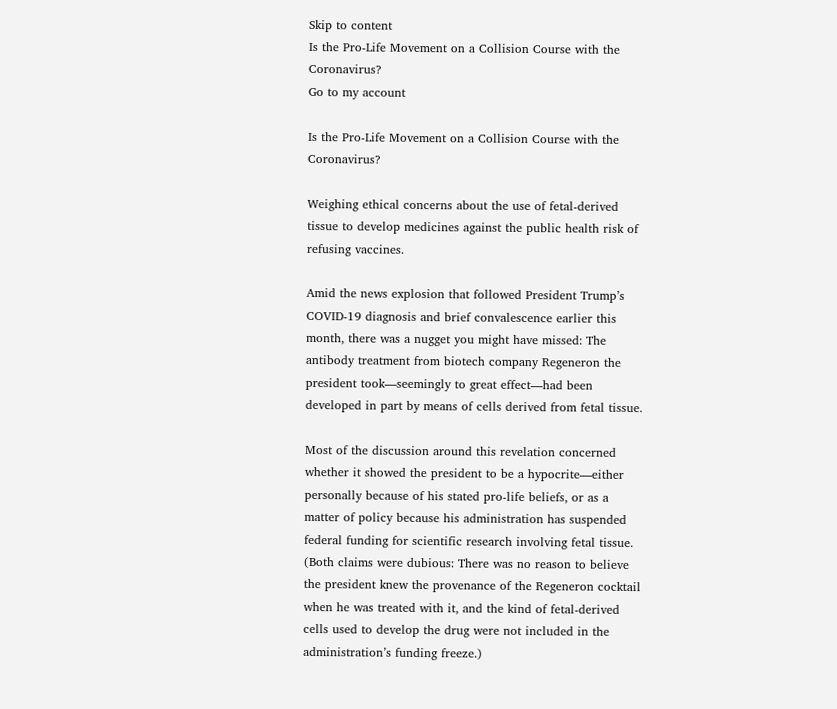Skip to content
Is the Pro-Life Movement on a Collision Course with the Coronavirus?
Go to my account

Is the Pro-Life Movement on a Collision Course with the Coronavirus?

Weighing ethical concerns about the use of fetal-derived tissue to develop medicines against the public health risk of refusing vaccines.

Amid the news explosion that followed President Trump’s COVID-19 diagnosis and brief convalescence earlier this month, there was a nugget you might have missed: The antibody treatment from biotech company Regeneron the president took—seemingly to great effect—had been developed in part by means of cells derived from fetal tissue.

Most of the discussion around this revelation concerned whether it showed the president to be a hypocrite—either personally because of his stated pro-life beliefs, or as a matter of policy because his administration has suspended federal funding for scientific research involving fetal tissue. (Both claims were dubious: There was no reason to believe the president knew the provenance of the Regeneron cocktail when he was treated with it, and the kind of fetal-derived cells used to develop the drug were not included in the administration’s funding freeze.)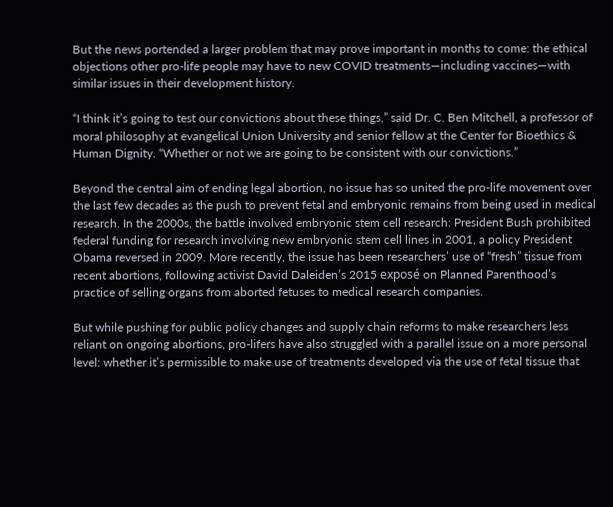But the news portended a larger problem that may prove important in months to come: the ethical objections other pro-life people may have to new COVID treatments—including vaccines—with similar issues in their development history.

“I think it’s going to test our convictions about these things,” said Dr. C. Ben Mitchell, a professor of moral philosophy at evangelical Union University and senior fellow at the Center for Bioethics & Human Dignity. “Whether or not we are going to be consistent with our convictions.”

Beyond the central aim of ending legal abortion, no issue has so united the pro-life movement over the last few decades as the push to prevent fetal and embryonic remains from being used in medical research. In the 2000s, the battle involved embryonic stem cell research: President Bush prohibited federal funding for research involving new embryonic stem cell lines in 2001, a policy President Obama reversed in 2009. More recently, the issue has been researchers’ use of “fresh” tissue from recent abortions, following activist David Daleiden’s 2015 exposé on Planned Parenthood’s practice of selling organs from aborted fetuses to medical research companies.

But while pushing for public policy changes and supply chain reforms to make researchers less reliant on ongoing abortions, pro-lifers have also struggled with a parallel issue on a more personal level: whether it’s permissible to make use of treatments developed via the use of fetal tissue that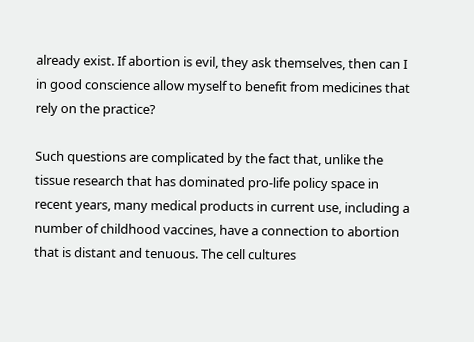already exist. If abortion is evil, they ask themselves, then can I in good conscience allow myself to benefit from medicines that rely on the practice?

Such questions are complicated by the fact that, unlike the tissue research that has dominated pro-life policy space in recent years, many medical products in current use, including a number of childhood vaccines, have a connection to abortion that is distant and tenuous. The cell cultures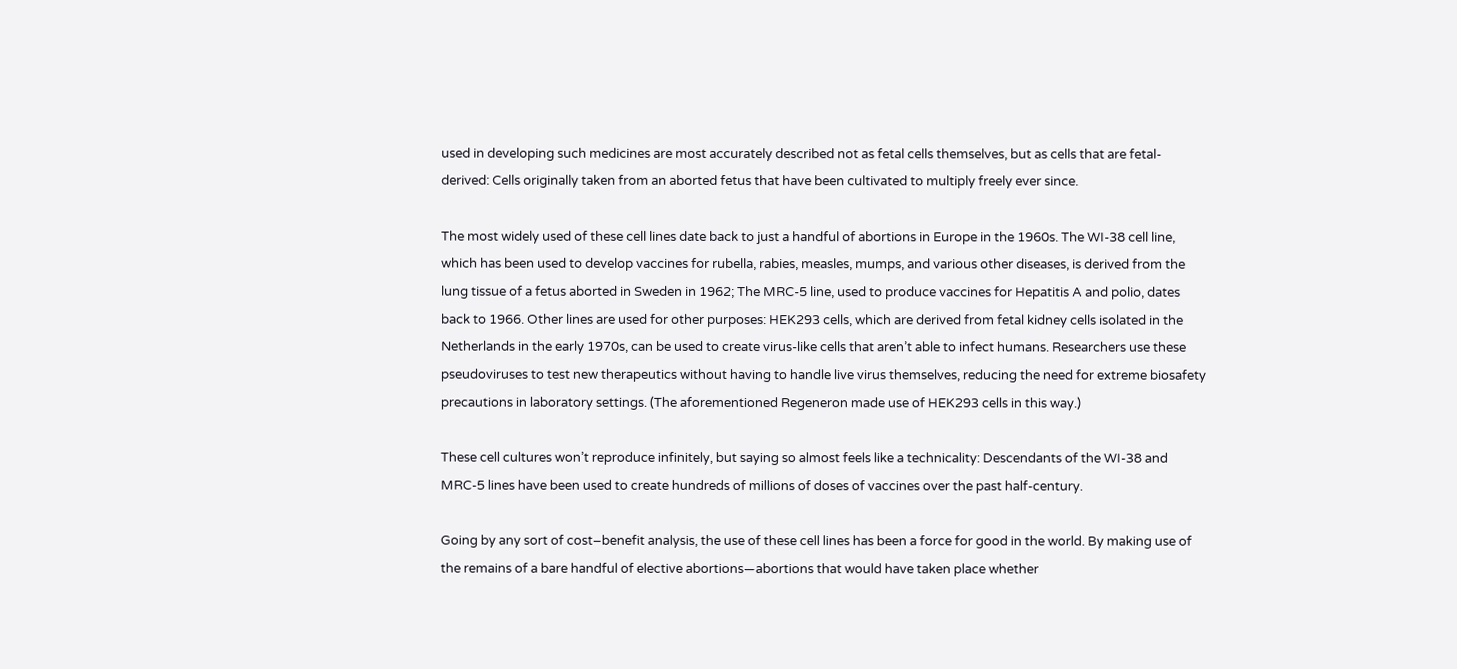used in developing such medicines are most accurately described not as fetal cells themselves, but as cells that are fetal-derived: Cells originally taken from an aborted fetus that have been cultivated to multiply freely ever since.

The most widely used of these cell lines date back to just a handful of abortions in Europe in the 1960s. The WI-38 cell line, which has been used to develop vaccines for rubella, rabies, measles, mumps, and various other diseases, is derived from the lung tissue of a fetus aborted in Sweden in 1962; The MRC-5 line, used to produce vaccines for Hepatitis A and polio, dates back to 1966. Other lines are used for other purposes: HEK293 cells, which are derived from fetal kidney cells isolated in the Netherlands in the early 1970s, can be used to create virus-like cells that aren’t able to infect humans. Researchers use these pseudoviruses to test new therapeutics without having to handle live virus themselves, reducing the need for extreme biosafety precautions in laboratory settings. (The aforementioned Regeneron made use of HEK293 cells in this way.)

These cell cultures won’t reproduce infinitely, but saying so almost feels like a technicality: Descendants of the WI-38 and MRC-5 lines have been used to create hundreds of millions of doses of vaccines over the past half-century.

Going by any sort of cost–benefit analysis, the use of these cell lines has been a force for good in the world. By making use of the remains of a bare handful of elective abortions—abortions that would have taken place whether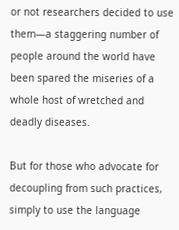or not researchers decided to use them—a staggering number of people around the world have been spared the miseries of a whole host of wretched and deadly diseases.

But for those who advocate for decoupling from such practices, simply to use the language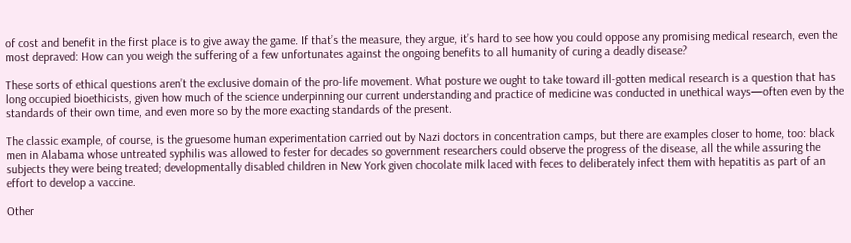of cost and benefit in the first place is to give away the game. If that’s the measure, they argue, it’s hard to see how you could oppose any promising medical research, even the most depraved: How can you weigh the suffering of a few unfortunates against the ongoing benefits to all humanity of curing a deadly disease?

These sorts of ethical questions aren’t the exclusive domain of the pro-life movement. What posture we ought to take toward ill-gotten medical research is a question that has long occupied bioethicists, given how much of the science underpinning our current understanding and practice of medicine was conducted in unethical ways—often even by the standards of their own time, and even more so by the more exacting standards of the present.

The classic example, of course, is the gruesome human experimentation carried out by Nazi doctors in concentration camps, but there are examples closer to home, too: black men in Alabama whose untreated syphilis was allowed to fester for decades so government researchers could observe the progress of the disease, all the while assuring the subjects they were being treated; developmentally disabled children in New York given chocolate milk laced with feces to deliberately infect them with hepatitis as part of an effort to develop a vaccine.

Other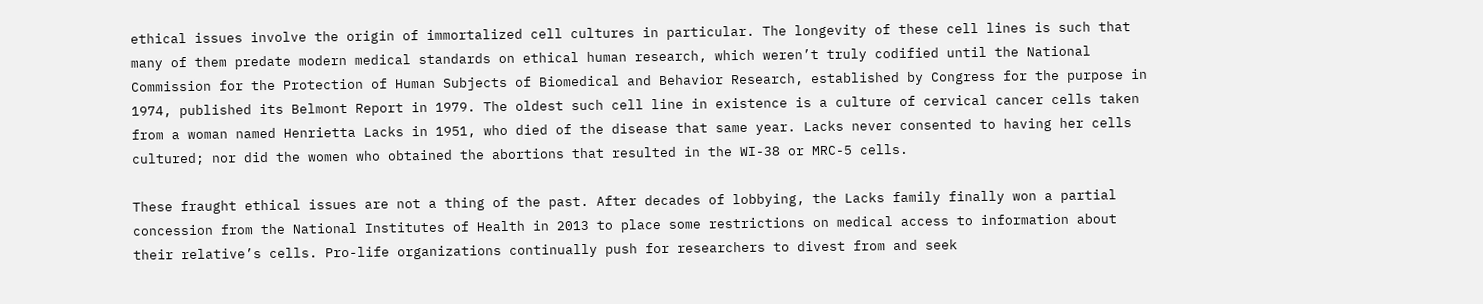ethical issues involve the origin of immortalized cell cultures in particular. The longevity of these cell lines is such that many of them predate modern medical standards on ethical human research, which weren’t truly codified until the National Commission for the Protection of Human Subjects of Biomedical and Behavior Research, established by Congress for the purpose in 1974, published its Belmont Report in 1979. The oldest such cell line in existence is a culture of cervical cancer cells taken from a woman named Henrietta Lacks in 1951, who died of the disease that same year. Lacks never consented to having her cells cultured; nor did the women who obtained the abortions that resulted in the WI-38 or MRC-5 cells.

These fraught ethical issues are not a thing of the past. After decades of lobbying, the Lacks family finally won a partial concession from the National Institutes of Health in 2013 to place some restrictions on medical access to information about their relative’s cells. Pro-life organizations continually push for researchers to divest from and seek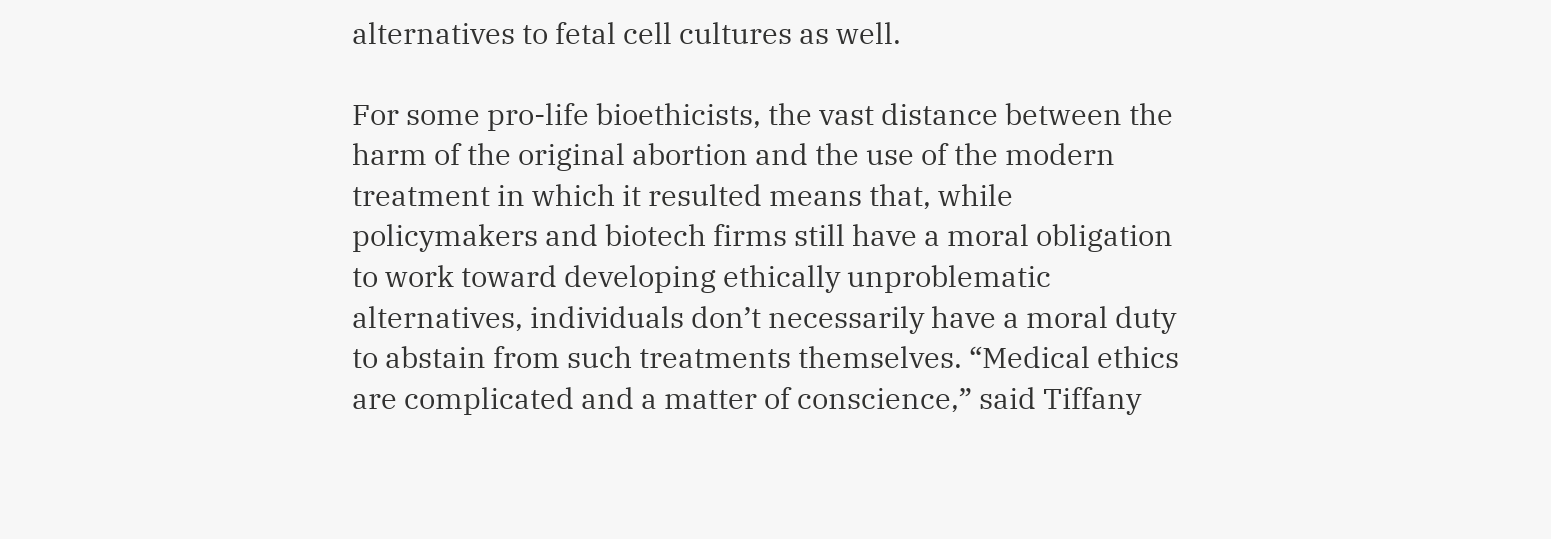alternatives to fetal cell cultures as well.

For some pro-life bioethicists, the vast distance between the harm of the original abortion and the use of the modern treatment in which it resulted means that, while policymakers and biotech firms still have a moral obligation to work toward developing ethically unproblematic alternatives, individuals don’t necessarily have a moral duty to abstain from such treatments themselves. “Medical ethics are complicated and a matter of conscience,” said Tiffany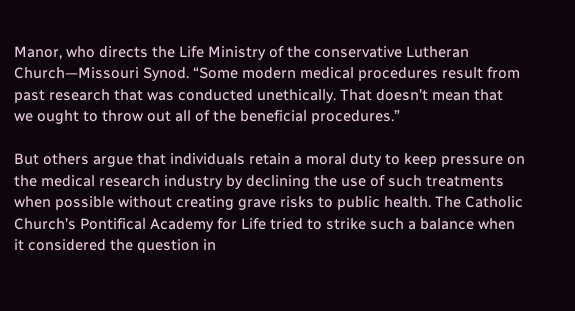Manor, who directs the Life Ministry of the conservative Lutheran Church—Missouri Synod. “Some modern medical procedures result from past research that was conducted unethically. That doesn’t mean that we ought to throw out all of the beneficial procedures.”

But others argue that individuals retain a moral duty to keep pressure on the medical research industry by declining the use of such treatments when possible without creating grave risks to public health. The Catholic Church’s Pontifical Academy for Life tried to strike such a balance when it considered the question in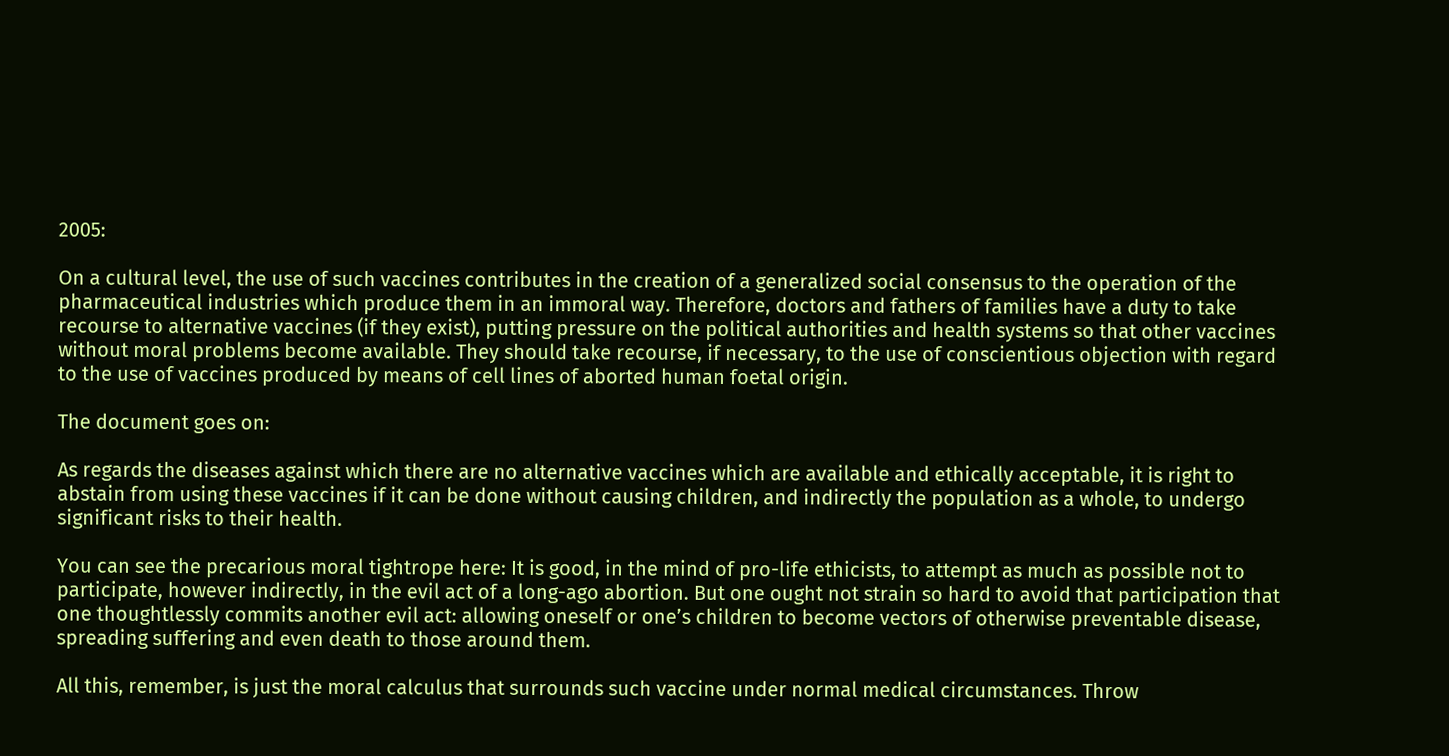2005:

On a cultural level, the use of such vaccines contributes in the creation of a generalized social consensus to the operation of the pharmaceutical industries which produce them in an immoral way. Therefore, doctors and fathers of families have a duty to take recourse to alternative vaccines (if they exist), putting pressure on the political authorities and health systems so that other vaccines without moral problems become available. They should take recourse, if necessary, to the use of conscientious objection with regard to the use of vaccines produced by means of cell lines of aborted human foetal origin.

The document goes on:

As regards the diseases against which there are no alternative vaccines which are available and ethically acceptable, it is right to abstain from using these vaccines if it can be done without causing children, and indirectly the population as a whole, to undergo significant risks to their health.

You can see the precarious moral tightrope here: It is good, in the mind of pro-life ethicists, to attempt as much as possible not to participate, however indirectly, in the evil act of a long-ago abortion. But one ought not strain so hard to avoid that participation that one thoughtlessly commits another evil act: allowing oneself or one’s children to become vectors of otherwise preventable disease, spreading suffering and even death to those around them.

All this, remember, is just the moral calculus that surrounds such vaccine under normal medical circumstances. Throw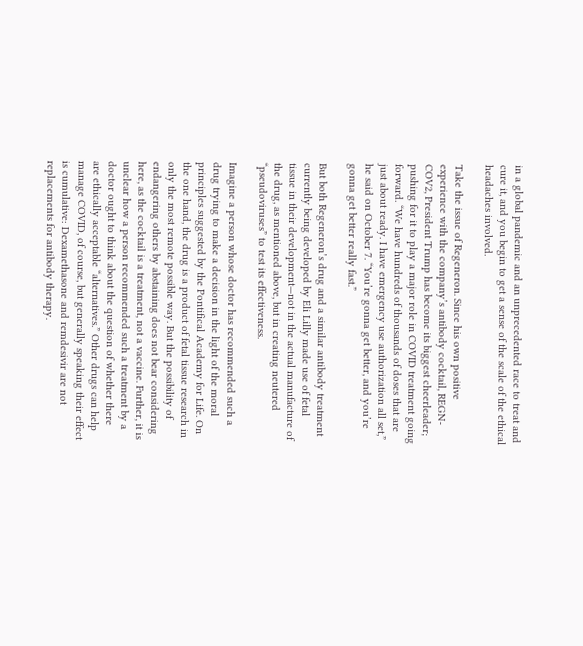in a global pandemic and an unprecedented race to treat and cure it, and you begin to get a sense of the scale of the ethical headaches involved.

Take the issue of Regeneron. Since his own positive experience with the company’s antibody cocktail, REGN-COV2, President Trump has become its biggest cheerleader; pushing for it to play a major role in COVID treatment going forward. “We have hundreds of thousands of doses that are just about ready. I have emergency use authorization all set,” he said on October 7. “You’re gonna get better, and you’re gonna get better really fast.”

But both Regeneron’s drug and a similar antibody treatment currently being developed by Eli Lilly made use of fetal tissue in their development—not in the actual manufacture of the drug, as mentioned above, but in creating neutered “pseudoviruses” to test its effectiveness.

Imagine a person whose doctor has recommended such a drug trying to make a decision in the light of the moral principles suggested by the Pontifical Academy for Life. On the one hand, the drug is a product of fetal tissue research in only the most remote possible way. But the possibility of endangering others by abstaining does not bear considering here, as the cocktail is a treatment, not a vaccine. Further, it is unclear how a person recommended such a treatment by a doctor ought to think about the question of whether there are ethically acceptable “alternatives.” Other drugs can help manage COVID, of course, but generally speaking their effect is cumulative: Dexamethasone and remdesivir are not replacements for antibody therapy.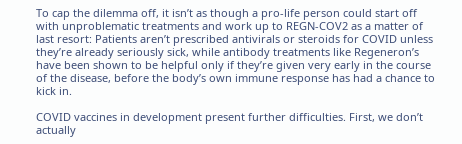To cap the dilemma off, it isn’t as though a pro-life person could start off with unproblematic treatments and work up to REGN-COV2 as a matter of last resort: Patients aren’t prescribed antivirals or steroids for COVID unless they’re already seriously sick, while antibody treatments like Regeneron’s have been shown to be helpful only if they’re given very early in the course of the disease, before the body’s own immune response has had a chance to kick in.

COVID vaccines in development present further difficulties. First, we don’t actually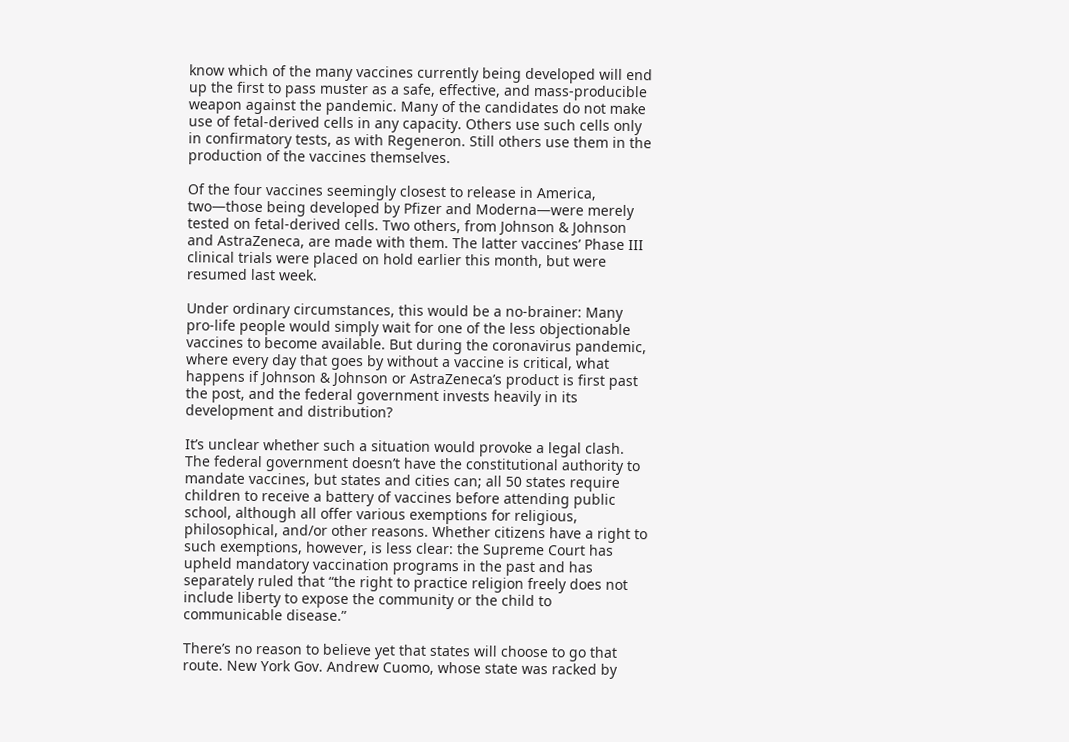know which of the many vaccines currently being developed will end up the first to pass muster as a safe, effective, and mass-producible weapon against the pandemic. Many of the candidates do not make use of fetal-derived cells in any capacity. Others use such cells only in confirmatory tests, as with Regeneron. Still others use them in the production of the vaccines themselves.

Of the four vaccines seemingly closest to release in America, two—those being developed by Pfizer and Moderna—were merely tested on fetal-derived cells. Two others, from Johnson & Johnson and AstraZeneca, are made with them. The latter vaccines’ Phase III clinical trials were placed on hold earlier this month, but were resumed last week.

Under ordinary circumstances, this would be a no-brainer: Many pro-life people would simply wait for one of the less objectionable vaccines to become available. But during the coronavirus pandemic, where every day that goes by without a vaccine is critical, what happens if Johnson & Johnson or AstraZeneca’s product is first past the post, and the federal government invests heavily in its development and distribution?

It’s unclear whether such a situation would provoke a legal clash. The federal government doesn’t have the constitutional authority to mandate vaccines, but states and cities can; all 50 states require children to receive a battery of vaccines before attending public school, although all offer various exemptions for religious, philosophical, and/or other reasons. Whether citizens have a right to such exemptions, however, is less clear: the Supreme Court has upheld mandatory vaccination programs in the past and has separately ruled that “the right to practice religion freely does not include liberty to expose the community or the child to communicable disease.”

There’s no reason to believe yet that states will choose to go that route. New York Gov. Andrew Cuomo, whose state was racked by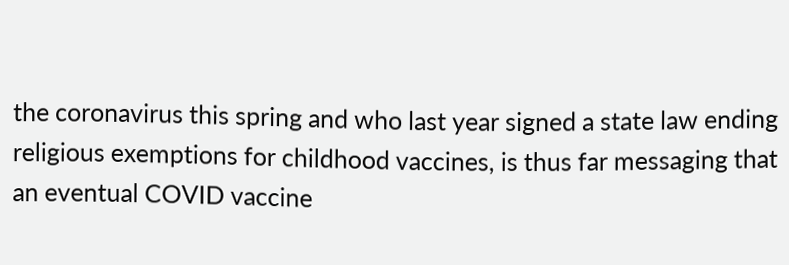the coronavirus this spring and who last year signed a state law ending religious exemptions for childhood vaccines, is thus far messaging that an eventual COVID vaccine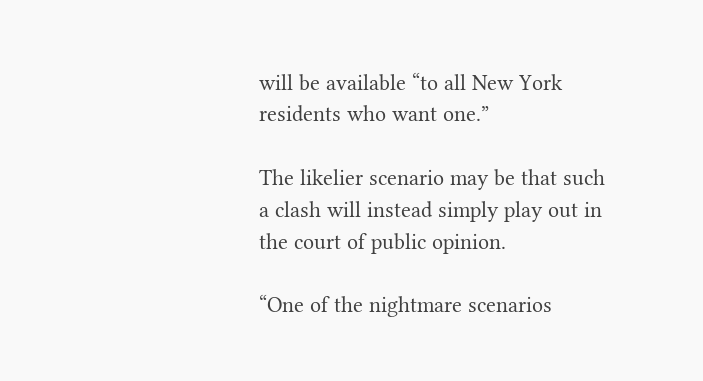will be available “to all New York residents who want one.”

The likelier scenario may be that such a clash will instead simply play out in the court of public opinion.

“One of the nightmare scenarios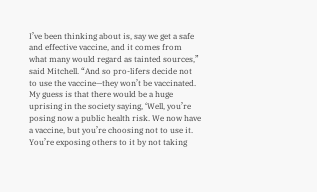I’ve been thinking about is, say we get a safe and effective vaccine, and it comes from what many would regard as tainted sources,” said Mitchell. “And so pro-lifers decide not to use the vaccine—they won’t be vaccinated. My guess is that there would be a huge uprising in the society saying, ‘Well, you’re posing now a public health risk. We now have a vaccine, but you’re choosing not to use it. You’re exposing others to it by not taking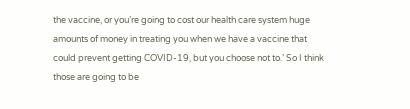the vaccine, or you’re going to cost our health care system huge amounts of money in treating you when we have a vaccine that could prevent getting COVID-19, but you choose not to.’ So I think those are going to be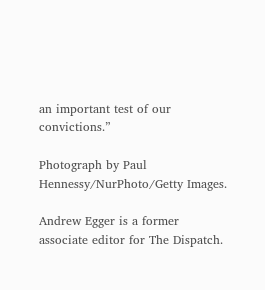an important test of our convictions.”

Photograph by Paul Hennessy/NurPhoto/Getty Images.

Andrew Egger is a former associate editor for The Dispatch.